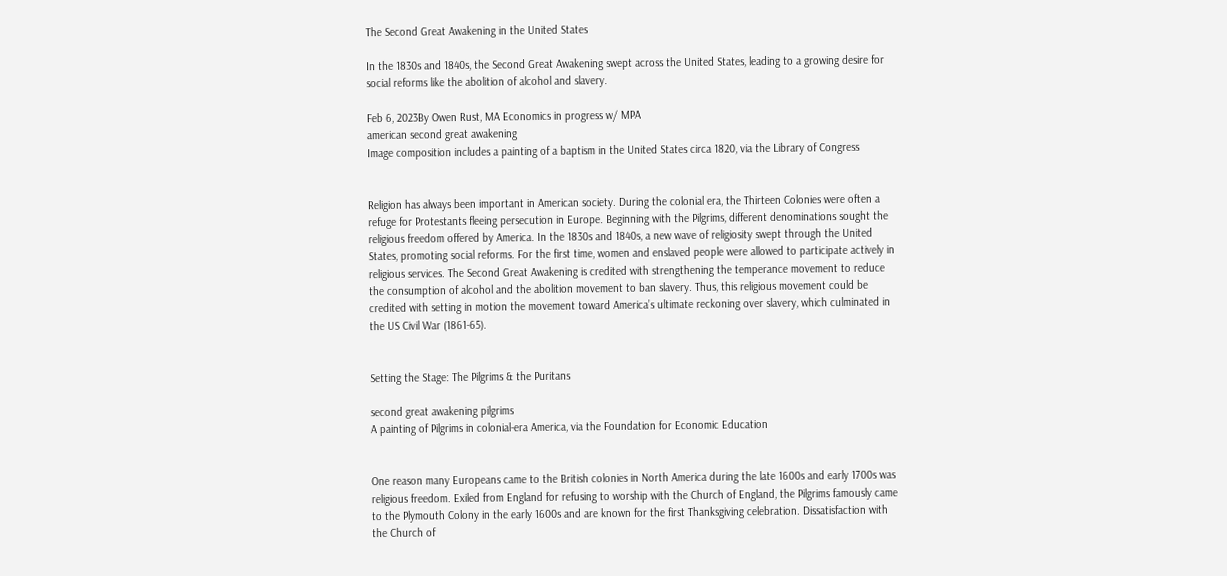The Second Great Awakening in the United States

In the 1830s and 1840s, the Second Great Awakening swept across the United States, leading to a growing desire for social reforms like the abolition of alcohol and slavery.

Feb 6, 2023By Owen Rust, MA Economics in progress w/ MPA
american second great awakening
Image composition includes a painting of a baptism in the United States circa 1820, via the Library of Congress


Religion has always been important in American society. During the colonial era, the Thirteen Colonies were often a refuge for Protestants fleeing persecution in Europe. Beginning with the Pilgrims, different denominations sought the religious freedom offered by America. In the 1830s and 1840s, a new wave of religiosity swept through the United States, promoting social reforms. For the first time, women and enslaved people were allowed to participate actively in religious services. The Second Great Awakening is credited with strengthening the temperance movement to reduce the consumption of alcohol and the abolition movement to ban slavery. Thus, this religious movement could be credited with setting in motion the movement toward America’s ultimate reckoning over slavery, which culminated in the US Civil War (1861-65).


Setting the Stage: The Pilgrims & the Puritans

second great awakening pilgrims
A painting of Pilgrims in colonial-era America, via the Foundation for Economic Education


One reason many Europeans came to the British colonies in North America during the late 1600s and early 1700s was religious freedom. Exiled from England for refusing to worship with the Church of England, the Pilgrims famously came to the Plymouth Colony in the early 1600s and are known for the first Thanksgiving celebration. Dissatisfaction with the Church of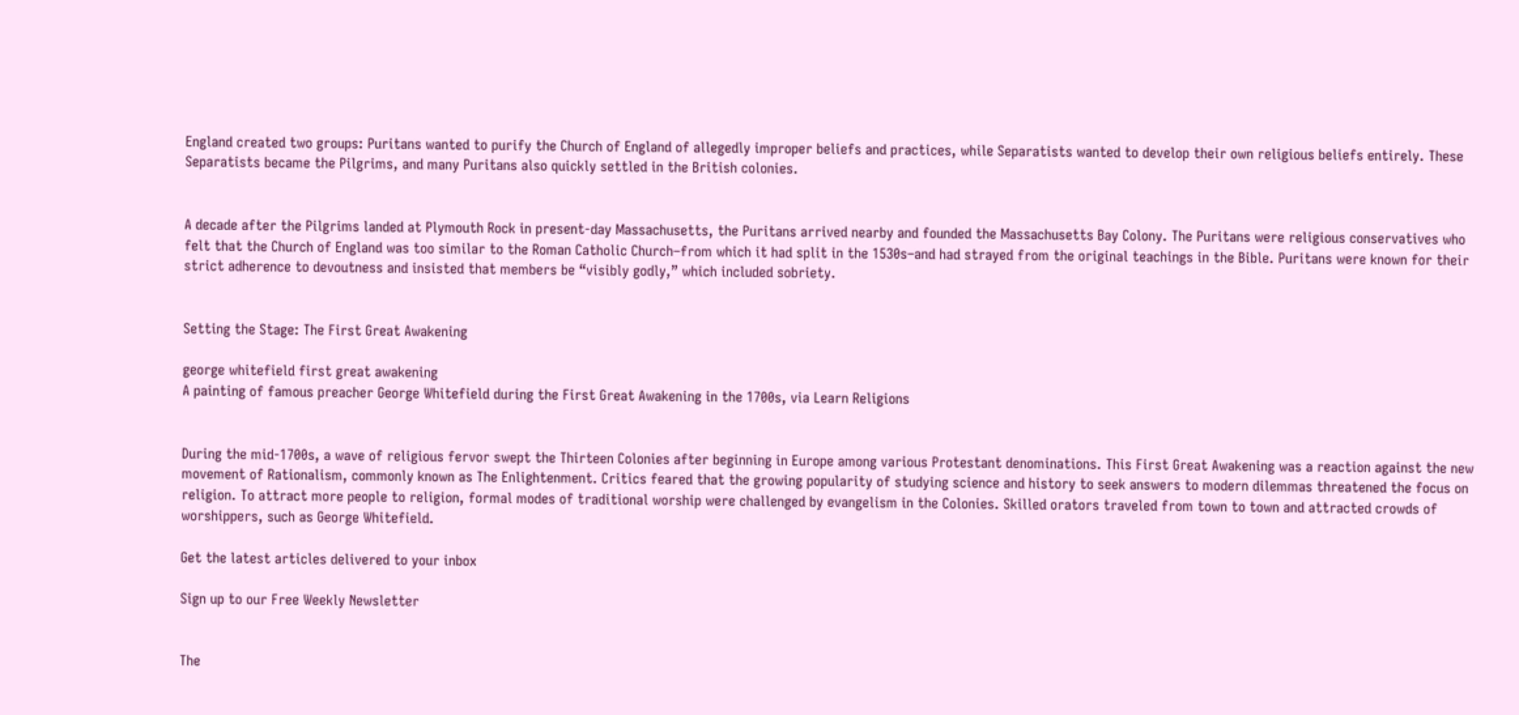England created two groups: Puritans wanted to purify the Church of England of allegedly improper beliefs and practices, while Separatists wanted to develop their own religious beliefs entirely. These Separatists became the Pilgrims, and many Puritans also quickly settled in the British colonies.


A decade after the Pilgrims landed at Plymouth Rock in present-day Massachusetts, the Puritans arrived nearby and founded the Massachusetts Bay Colony. The Puritans were religious conservatives who felt that the Church of England was too similar to the Roman Catholic Church–from which it had split in the 1530s–and had strayed from the original teachings in the Bible. Puritans were known for their strict adherence to devoutness and insisted that members be “visibly godly,” which included sobriety.


Setting the Stage: The First Great Awakening

george whitefield first great awakening
A painting of famous preacher George Whitefield during the First Great Awakening in the 1700s, via Learn Religions


During the mid-1700s, a wave of religious fervor swept the Thirteen Colonies after beginning in Europe among various Protestant denominations. This First Great Awakening was a reaction against the new movement of Rationalism, commonly known as The Enlightenment. Critics feared that the growing popularity of studying science and history to seek answers to modern dilemmas threatened the focus on religion. To attract more people to religion, formal modes of traditional worship were challenged by evangelism in the Colonies. Skilled orators traveled from town to town and attracted crowds of worshippers, such as George Whitefield.

Get the latest articles delivered to your inbox

Sign up to our Free Weekly Newsletter


The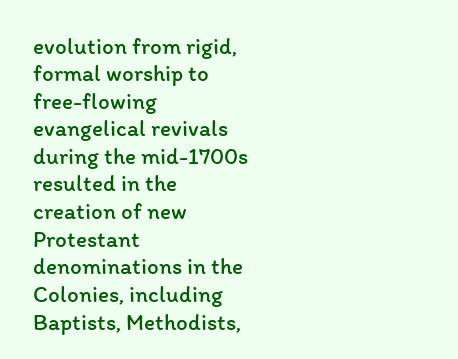evolution from rigid, formal worship to free-flowing evangelical revivals during the mid-1700s resulted in the creation of new Protestant denominations in the Colonies, including Baptists, Methodists,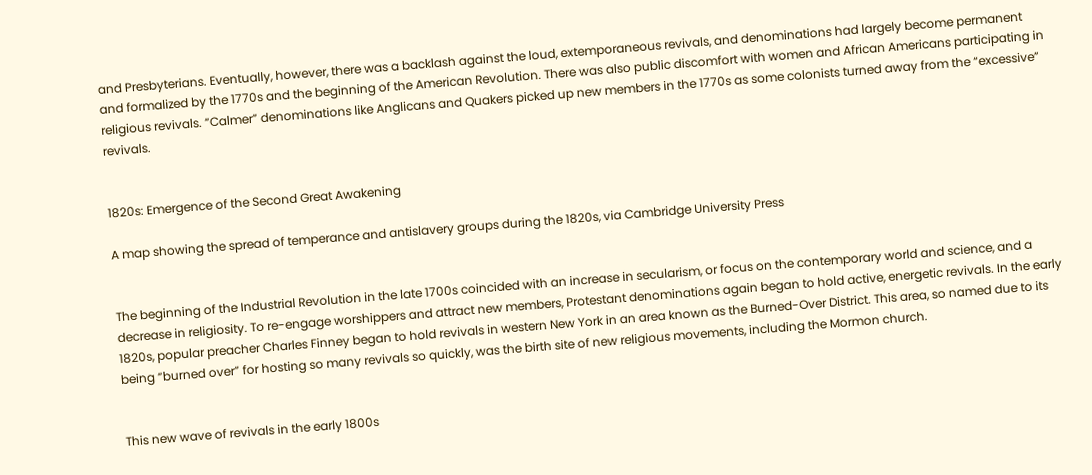and Presbyterians. Eventually, however, there was a backlash against the loud, extemporaneous revivals, and denominations had largely become permanent and formalized by the 1770s and the beginning of the American Revolution. There was also public discomfort with women and African Americans participating in religious revivals. “Calmer” denominations like Anglicans and Quakers picked up new members in the 1770s as some colonists turned away from the “excessive” revivals.


1820s: Emergence of the Second Great Awakening

A map showing the spread of temperance and antislavery groups during the 1820s, via Cambridge University Press


The beginning of the Industrial Revolution in the late 1700s coincided with an increase in secularism, or focus on the contemporary world and science, and a decrease in religiosity. To re-engage worshippers and attract new members, Protestant denominations again began to hold active, energetic revivals. In the early 1820s, popular preacher Charles Finney began to hold revivals in western New York in an area known as the Burned-Over District. This area, so named due to its being “burned over” for hosting so many revivals so quickly, was the birth site of new religious movements, including the Mormon church.


This new wave of revivals in the early 1800s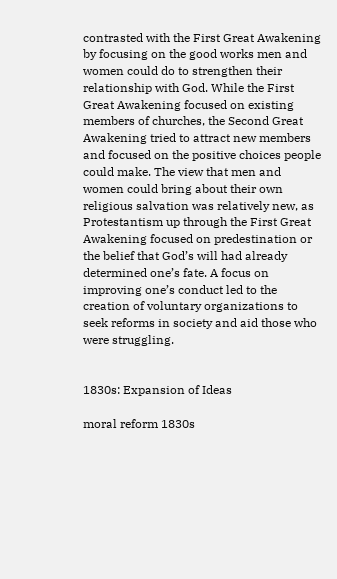contrasted with the First Great Awakening by focusing on the good works men and women could do to strengthen their relationship with God. While the First Great Awakening focused on existing members of churches, the Second Great Awakening tried to attract new members and focused on the positive choices people could make. The view that men and women could bring about their own religious salvation was relatively new, as Protestantism up through the First Great Awakening focused on predestination or the belief that God’s will had already determined one’s fate. A focus on improving one’s conduct led to the creation of voluntary organizations to seek reforms in society and aid those who were struggling.


1830s: Expansion of Ideas

moral reform 1830s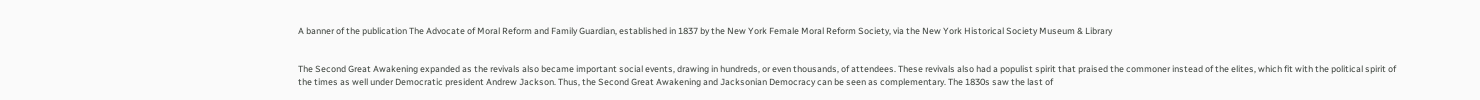A banner of the publication The Advocate of Moral Reform and Family Guardian, established in 1837 by the New York Female Moral Reform Society, via the New York Historical Society Museum & Library


The Second Great Awakening expanded as the revivals also became important social events, drawing in hundreds, or even thousands, of attendees. These revivals also had a populist spirit that praised the commoner instead of the elites, which fit with the political spirit of the times as well under Democratic president Andrew Jackson. Thus, the Second Great Awakening and Jacksonian Democracy can be seen as complementary. The 1830s saw the last of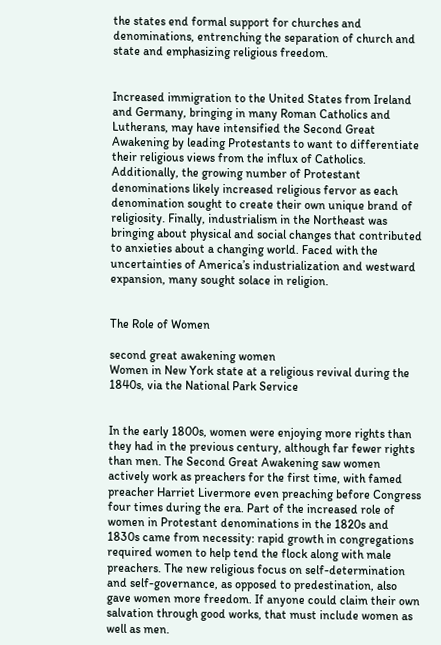the states end formal support for churches and denominations, entrenching the separation of church and state and emphasizing religious freedom.


Increased immigration to the United States from Ireland and Germany, bringing in many Roman Catholics and Lutherans, may have intensified the Second Great Awakening by leading Protestants to want to differentiate their religious views from the influx of Catholics. Additionally, the growing number of Protestant denominations likely increased religious fervor as each denomination sought to create their own unique brand of religiosity. Finally, industrialism in the Northeast was bringing about physical and social changes that contributed to anxieties about a changing world. Faced with the uncertainties of America’s industrialization and westward expansion, many sought solace in religion.


The Role of Women

second great awakening women
Women in New York state at a religious revival during the 1840s, via the National Park Service


In the early 1800s, women were enjoying more rights than they had in the previous century, although far fewer rights than men. The Second Great Awakening saw women actively work as preachers for the first time, with famed preacher Harriet Livermore even preaching before Congress four times during the era. Part of the increased role of women in Protestant denominations in the 1820s and 1830s came from necessity: rapid growth in congregations required women to help tend the flock along with male preachers. The new religious focus on self-determination and self-governance, as opposed to predestination, also gave women more freedom. If anyone could claim their own salvation through good works, that must include women as well as men.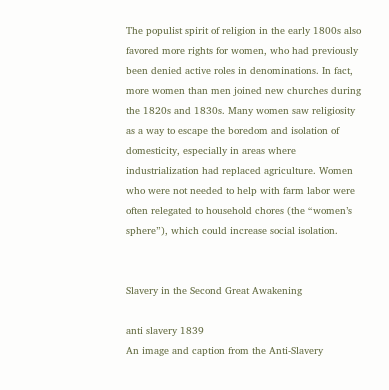The populist spirit of religion in the early 1800s also favored more rights for women, who had previously been denied active roles in denominations. In fact, more women than men joined new churches during the 1820s and 1830s. Many women saw religiosity as a way to escape the boredom and isolation of domesticity, especially in areas where industrialization had replaced agriculture. Women who were not needed to help with farm labor were often relegated to household chores (the “women’s sphere”), which could increase social isolation.


Slavery in the Second Great Awakening

anti slavery 1839
An image and caption from the Anti-Slavery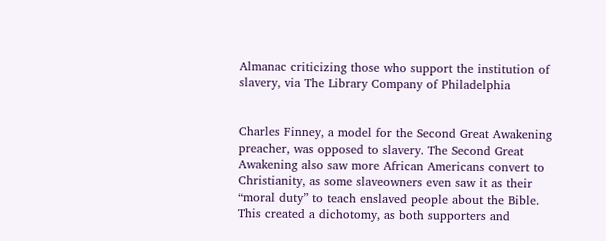Almanac criticizing those who support the institution of slavery, via The Library Company of Philadelphia


Charles Finney, a model for the Second Great Awakening preacher, was opposed to slavery. The Second Great Awakening also saw more African Americans convert to Christianity, as some slaveowners even saw it as their “moral duty” to teach enslaved people about the Bible. This created a dichotomy, as both supporters and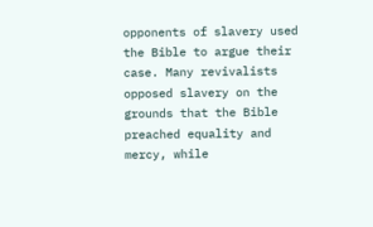opponents of slavery used the Bible to argue their case. Many revivalists opposed slavery on the grounds that the Bible preached equality and mercy, while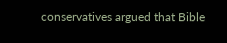conservatives argued that Bible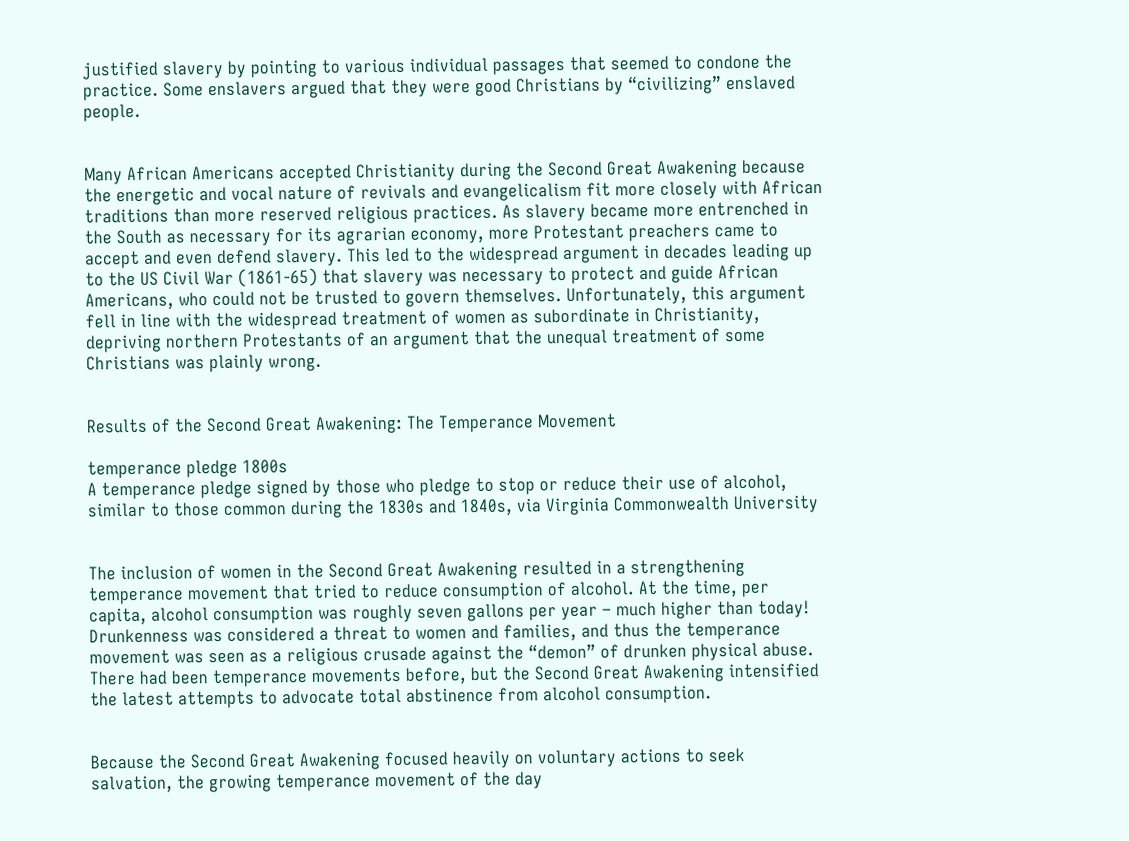justified slavery by pointing to various individual passages that seemed to condone the practice. Some enslavers argued that they were good Christians by “civilizing” enslaved people.


Many African Americans accepted Christianity during the Second Great Awakening because the energetic and vocal nature of revivals and evangelicalism fit more closely with African traditions than more reserved religious practices. As slavery became more entrenched in the South as necessary for its agrarian economy, more Protestant preachers came to accept and even defend slavery. This led to the widespread argument in decades leading up to the US Civil War (1861-65) that slavery was necessary to protect and guide African Americans, who could not be trusted to govern themselves. Unfortunately, this argument fell in line with the widespread treatment of women as subordinate in Christianity, depriving northern Protestants of an argument that the unequal treatment of some Christians was plainly wrong.


Results of the Second Great Awakening: The Temperance Movement

temperance pledge 1800s
A temperance pledge signed by those who pledge to stop or reduce their use of alcohol, similar to those common during the 1830s and 1840s, via Virginia Commonwealth University


The inclusion of women in the Second Great Awakening resulted in a strengthening temperance movement that tried to reduce consumption of alcohol. At the time, per capita, alcohol consumption was roughly seven gallons per year – much higher than today! Drunkenness was considered a threat to women and families, and thus the temperance movement was seen as a religious crusade against the “demon” of drunken physical abuse. There had been temperance movements before, but the Second Great Awakening intensified the latest attempts to advocate total abstinence from alcohol consumption.


Because the Second Great Awakening focused heavily on voluntary actions to seek salvation, the growing temperance movement of the day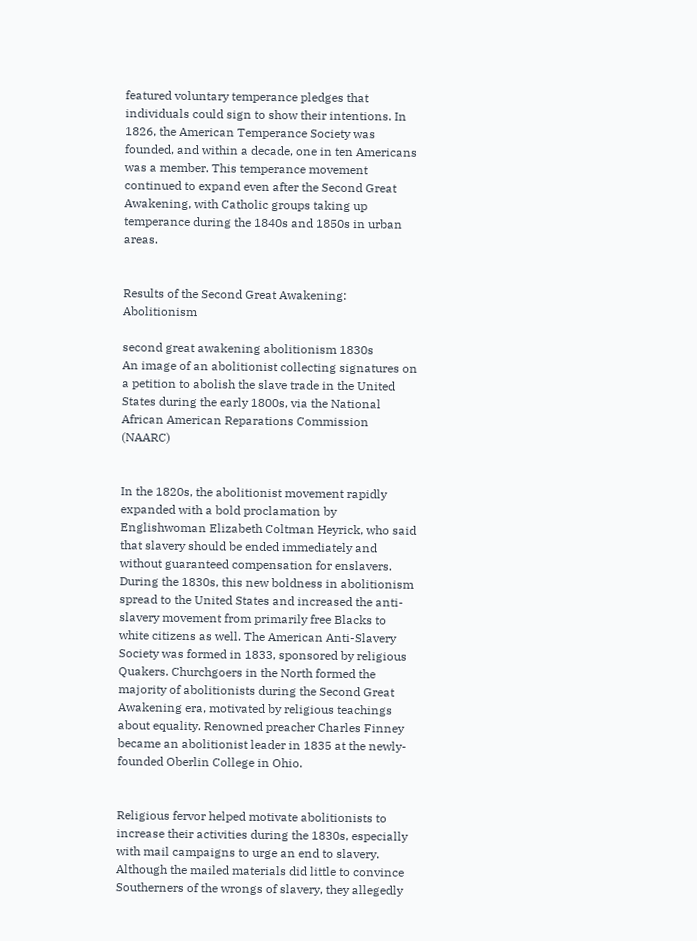featured voluntary temperance pledges that individuals could sign to show their intentions. In 1826, the American Temperance Society was founded, and within a decade, one in ten Americans was a member. This temperance movement continued to expand even after the Second Great Awakening, with Catholic groups taking up temperance during the 1840s and 1850s in urban areas.


Results of the Second Great Awakening: Abolitionism

second great awakening abolitionism 1830s
An image of an abolitionist collecting signatures on a petition to abolish the slave trade in the United States during the early 1800s, via the National African American Reparations Commission (NAARC)


In the 1820s, the abolitionist movement rapidly expanded with a bold proclamation by Englishwoman Elizabeth Coltman Heyrick, who said that slavery should be ended immediately and without guaranteed compensation for enslavers. During the 1830s, this new boldness in abolitionism spread to the United States and increased the anti-slavery movement from primarily free Blacks to white citizens as well. The American Anti-Slavery Society was formed in 1833, sponsored by religious Quakers. Churchgoers in the North formed the majority of abolitionists during the Second Great Awakening era, motivated by religious teachings about equality. Renowned preacher Charles Finney became an abolitionist leader in 1835 at the newly-founded Oberlin College in Ohio.


Religious fervor helped motivate abolitionists to increase their activities during the 1830s, especially with mail campaigns to urge an end to slavery. Although the mailed materials did little to convince Southerners of the wrongs of slavery, they allegedly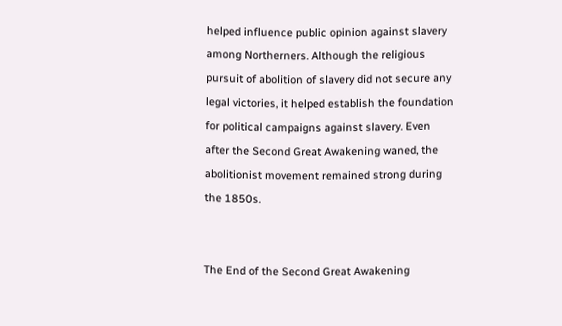helped influence public opinion against slavery among Northerners. Although the religious pursuit of abolition of slavery did not secure any legal victories, it helped establish the foundation for political campaigns against slavery. Even after the Second Great Awakening waned, the abolitionist movement remained strong during the 1850s.


The End of the Second Great Awakening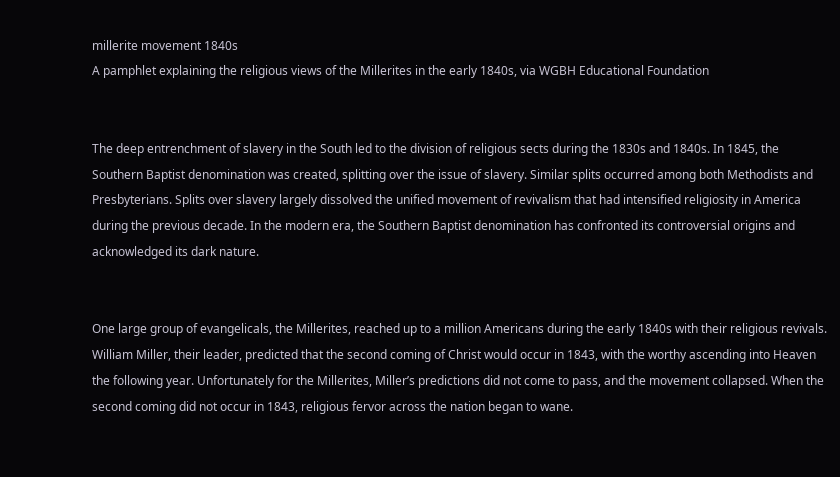millerite movement 1840s
A pamphlet explaining the religious views of the Millerites in the early 1840s, via WGBH Educational Foundation


The deep entrenchment of slavery in the South led to the division of religious sects during the 1830s and 1840s. In 1845, the Southern Baptist denomination was created, splitting over the issue of slavery. Similar splits occurred among both Methodists and Presbyterians. Splits over slavery largely dissolved the unified movement of revivalism that had intensified religiosity in America during the previous decade. In the modern era, the Southern Baptist denomination has confronted its controversial origins and acknowledged its dark nature.


One large group of evangelicals, the Millerites, reached up to a million Americans during the early 1840s with their religious revivals. William Miller, their leader, predicted that the second coming of Christ would occur in 1843, with the worthy ascending into Heaven the following year. Unfortunately for the Millerites, Miller’s predictions did not come to pass, and the movement collapsed. When the second coming did not occur in 1843, religious fervor across the nation began to wane.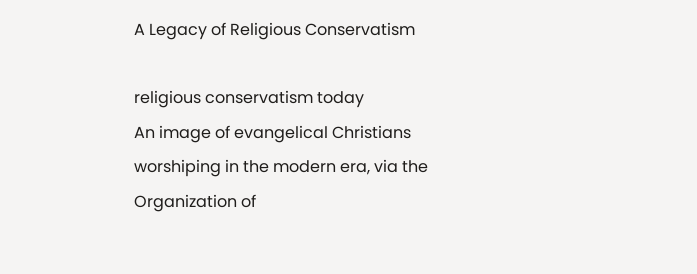A Legacy of Religious Conservatism

religious conservatism today
An image of evangelical Christians worshiping in the modern era, via the Organization of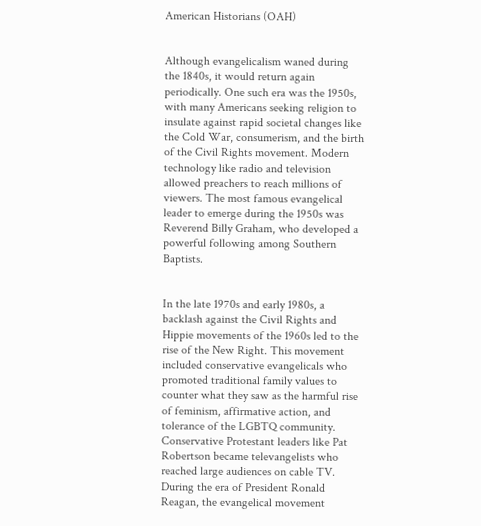American Historians (OAH)


Although evangelicalism waned during the 1840s, it would return again periodically. One such era was the 1950s, with many Americans seeking religion to insulate against rapid societal changes like the Cold War, consumerism, and the birth of the Civil Rights movement. Modern technology like radio and television allowed preachers to reach millions of viewers. The most famous evangelical leader to emerge during the 1950s was Reverend Billy Graham, who developed a powerful following among Southern Baptists.


In the late 1970s and early 1980s, a backlash against the Civil Rights and Hippie movements of the 1960s led to the rise of the New Right. This movement included conservative evangelicals who promoted traditional family values to counter what they saw as the harmful rise of feminism, affirmative action, and tolerance of the LGBTQ community. Conservative Protestant leaders like Pat Robertson became televangelists who reached large audiences on cable TV. During the era of President Ronald Reagan, the evangelical movement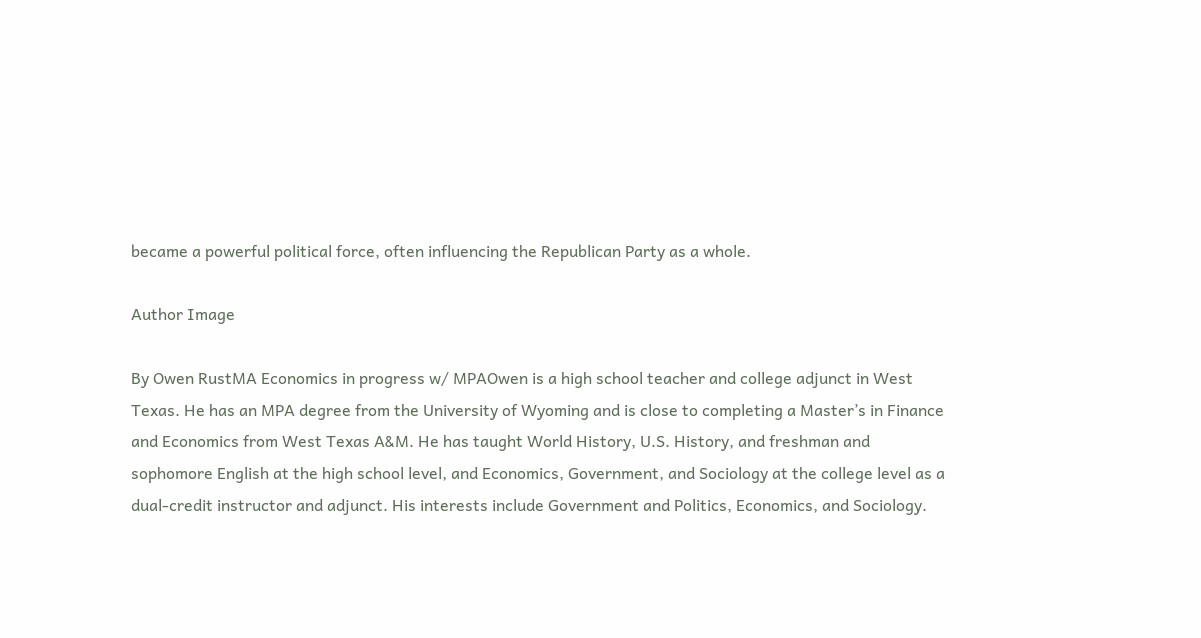became a powerful political force, often influencing the Republican Party as a whole.

Author Image

By Owen RustMA Economics in progress w/ MPAOwen is a high school teacher and college adjunct in West Texas. He has an MPA degree from the University of Wyoming and is close to completing a Master’s in Finance and Economics from West Texas A&M. He has taught World History, U.S. History, and freshman and sophomore English at the high school level, and Economics, Government, and Sociology at the college level as a dual-credit instructor and adjunct. His interests include Government and Politics, Economics, and Sociology.